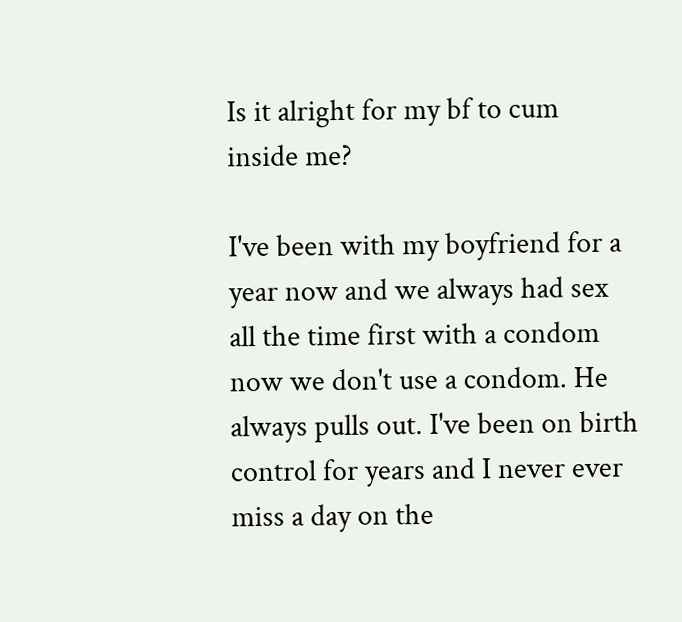Is it alright for my bf to cum inside me?

I've been with my boyfriend for a year now and we always had sex all the time first with a condom now we don't use a condom. He always pulls out. I've been on birth control for years and I never ever miss a day on the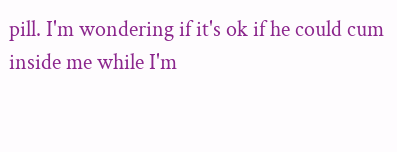pill. I'm wondering if it's ok if he could cum inside me while I'm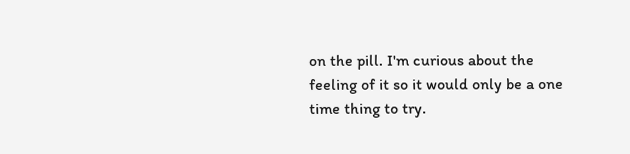on the pill. I'm curious about the feeling of it so it would only be a one time thing to try.